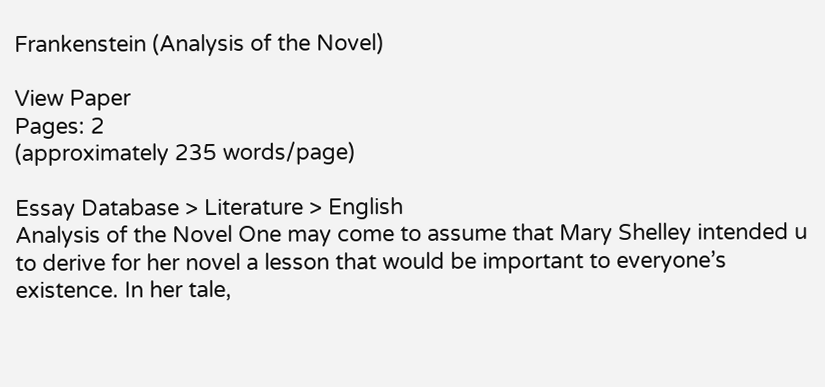Frankenstein (Analysis of the Novel)

View Paper
Pages: 2
(approximately 235 words/page)

Essay Database > Literature > English
Analysis of the Novel One may come to assume that Mary Shelley intended u to derive for her novel a lesson that would be important to everyone’s existence. In her tale,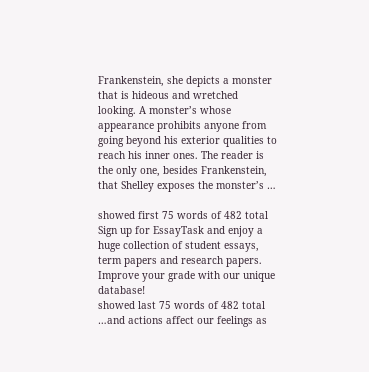Frankenstein, she depicts a monster that is hideous and wretched looking. A monster’s whose appearance prohibits anyone from going beyond his exterior qualities to reach his inner ones. The reader is the only one, besides Frankenstein, that Shelley exposes the monster’s …

showed first 75 words of 482 total
Sign up for EssayTask and enjoy a huge collection of student essays, term papers and research papers. Improve your grade with our unique database!
showed last 75 words of 482 total
…and actions affect our feelings as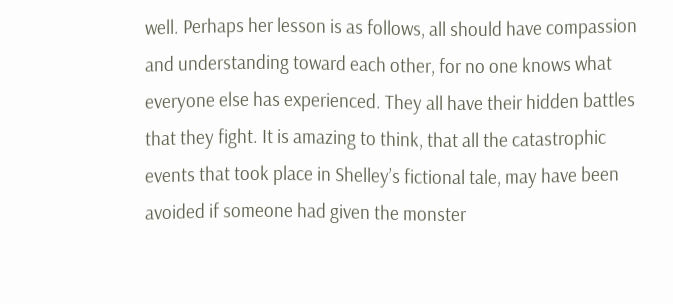well. Perhaps her lesson is as follows, all should have compassion and understanding toward each other, for no one knows what everyone else has experienced. They all have their hidden battles that they fight. It is amazing to think, that all the catastrophic events that took place in Shelley’s fictional tale, may have been avoided if someone had given the monster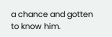a chance and gotten to know him.